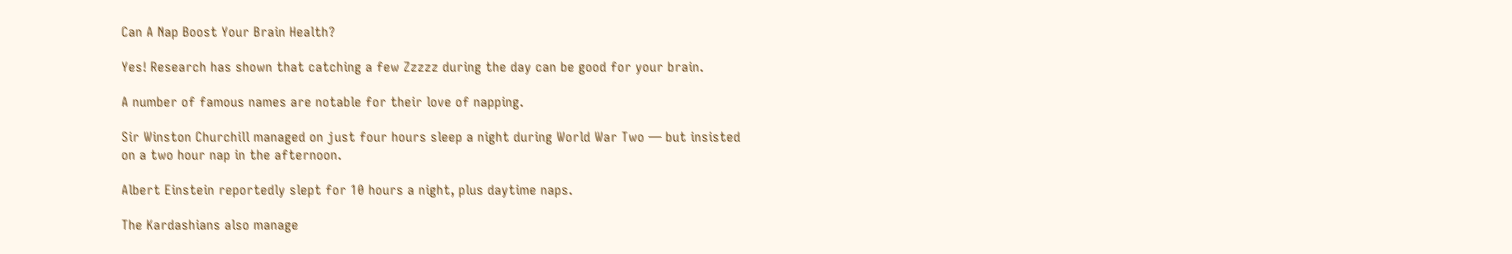Can A Nap Boost Your Brain Health?

Yes! Research has shown that catching a few Zzzzz during the day can be good for your brain.

A number of famous names are notable for their love of napping.

Sir Winston Churchill managed on just four hours sleep a night during World War Two — but insisted on a two hour nap in the afternoon.

Albert Einstein reportedly slept for 10 hours a night, plus daytime naps.

The Kardashians also manage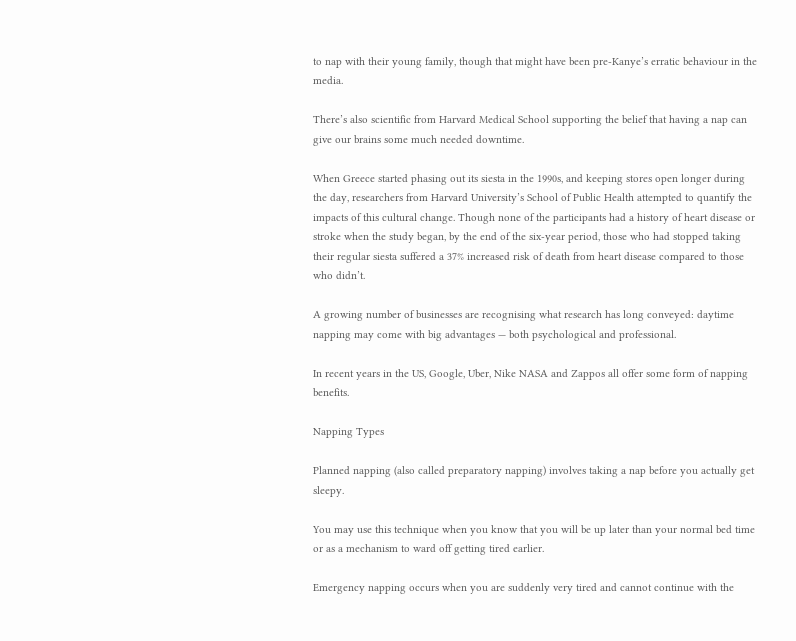to nap with their young family, though that might have been pre-Kanye’s erratic behaviour in the media.

There’s also scientific from Harvard Medical School supporting the belief that having a nap can give our brains some much needed downtime.

When Greece started phasing out its siesta in the 1990s, and keeping stores open longer during the day, researchers from Harvard University’s School of Public Health attempted to quantify the impacts of this cultural change. Though none of the participants had a history of heart disease or stroke when the study began, by the end of the six-year period, those who had stopped taking their regular siesta suffered a 37% increased risk of death from heart disease compared to those who didn’t.

A growing number of businesses are recognising what research has long conveyed: daytime napping may come with big advantages — both psychological and professional.

In recent years in the US, Google, Uber, Nike NASA and Zappos all offer some form of napping benefits.

Napping Types

Planned napping (also called preparatory napping) involves taking a nap before you actually get sleepy.

You may use this technique when you know that you will be up later than your normal bed time or as a mechanism to ward off getting tired earlier.

Emergency napping occurs when you are suddenly very tired and cannot continue with the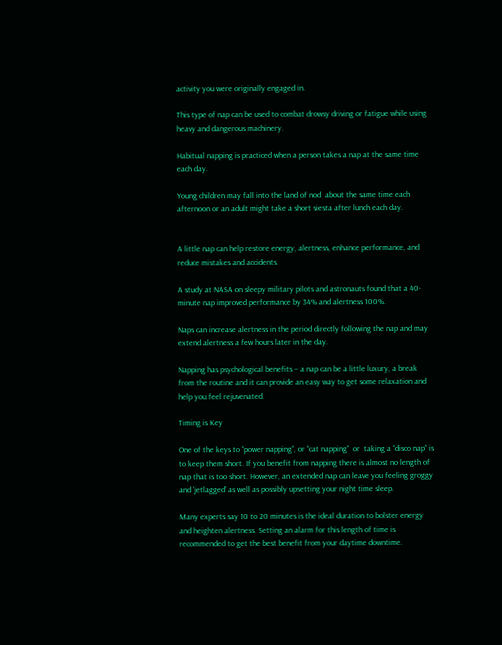activity you were originally engaged in.

This type of nap can be used to combat drowsy driving or fatigue while using heavy and dangerous machinery.

Habitual napping is practiced when a person takes a nap at the same time each day.

Young children may fall into the land of nod  about the same time each afternoon or an adult might take a short siesta after lunch each day.


A little nap can help restore energy, alertness, enhance performance, and reduce mistakes and accidents.

A study at NASA on sleepy military pilots and astronauts found that a 40-minute nap improved performance by 34% and alertness 100%.

Naps can increase alertness in the period directly following the nap and may extend alertness a few hours later in the day.

Napping has psychological benefits – a nap can be a little luxury, a break from the routine and it can provide an easy way to get some relaxation and help you feel rejuvenated.

Timing is Key

One of the keys to “power napping”, or “cat napping”  or  taking a “disco nap” is to keep them short. If you benefit from napping there is almost no length of nap that is too short. However, an extended nap can leave you feeling groggy and ‘jetlagged’ as well as possibly upsetting your night time sleep.

Many experts say 10 to 20 minutes is the ideal duration to bolster energy and heighten alertness. Setting an alarm for this length of time is recommended to get the best benefit from your daytime downtime.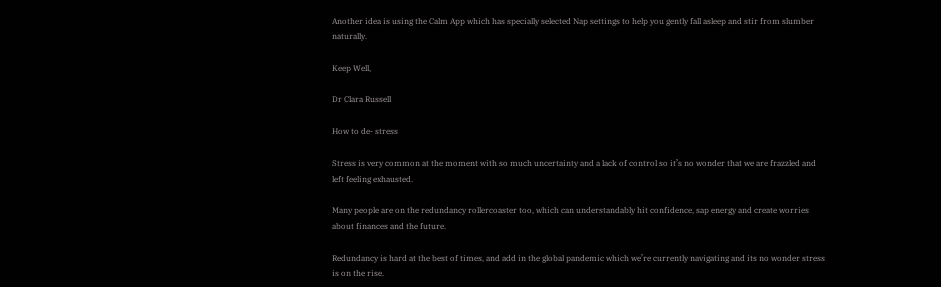Another idea is using the Calm App which has specially selected Nap settings to help you gently fall asleep and stir from slumber naturally.

Keep Well,

Dr Clara Russell

How to de- stress

Stress is very common at the moment with so much uncertainty and a lack of control so it’s no wonder that we are frazzled and left feeling exhausted.

Many people are on the redundancy rollercoaster too, which can understandably hit confidence, sap energy and create worries about finances and the future.

Redundancy is hard at the best of times, and add in the global pandemic which we’re currently navigating and its no wonder stress is on the rise.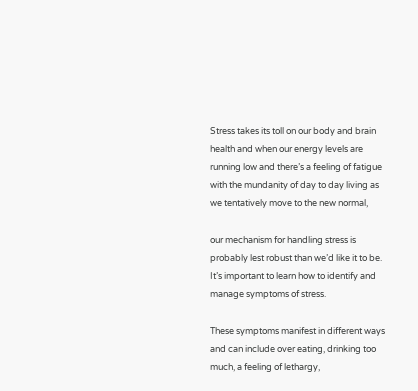Stress takes its toll on our body and brain health and when our energy levels are running low and there’s a feeling of fatigue with the mundanity of day to day living as we tentatively move to the new normal,

our mechanism for handling stress is probably lest robust than we’d like it to be. It’s important to learn how to identify and manage symptoms of stress.

These symptoms manifest in different ways and can include over eating, drinking too much, a feeling of lethargy,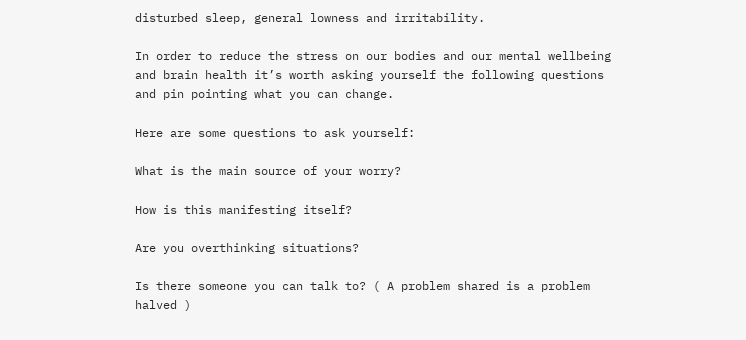disturbed sleep, general lowness and irritability.

In order to reduce the stress on our bodies and our mental wellbeing and brain health it’s worth asking yourself the following questions and pin pointing what you can change.

Here are some questions to ask yourself:

What is the main source of your worry?

How is this manifesting itself?

Are you overthinking situations?

Is there someone you can talk to? ( A problem shared is a problem halved )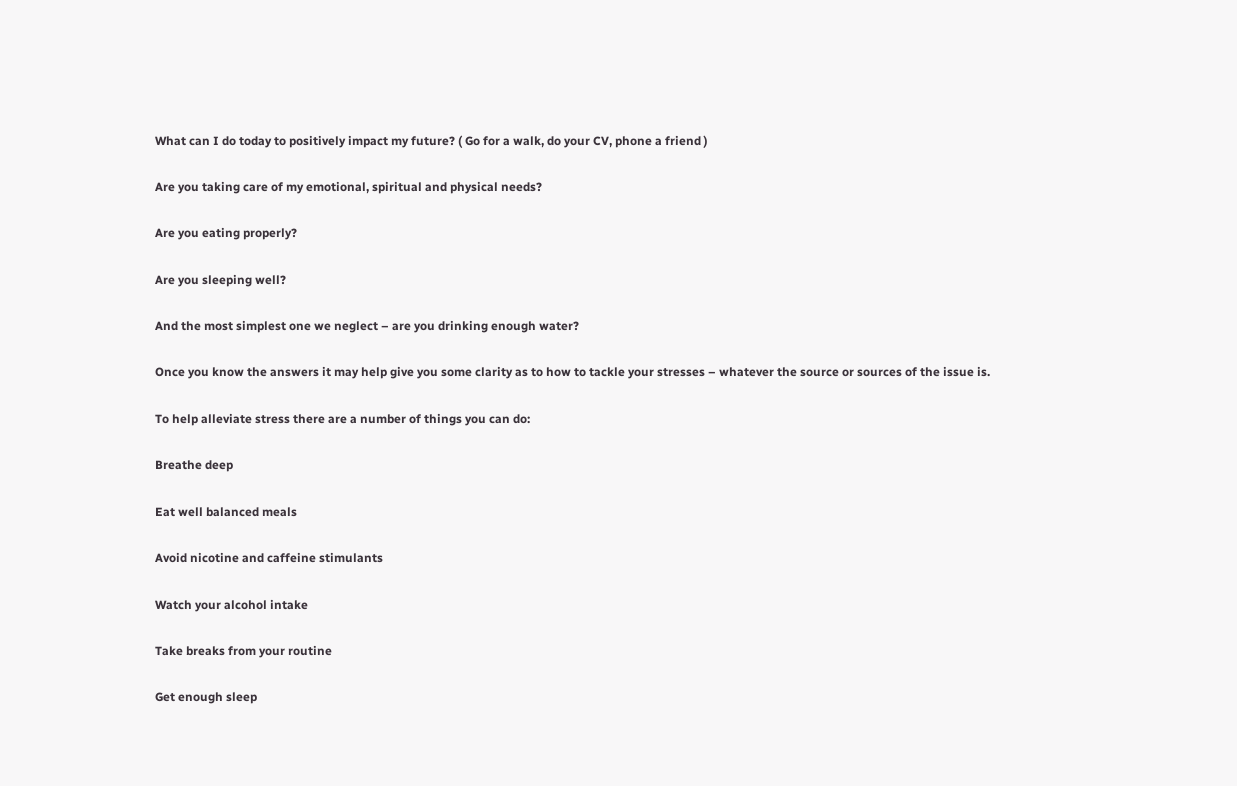What can I do today to positively impact my future? ( Go for a walk, do your CV, phone a friend )

Are you taking care of my emotional, spiritual and physical needs?

Are you eating properly?

Are you sleeping well?

And the most simplest one we neglect – are you drinking enough water?

Once you know the answers it may help give you some clarity as to how to tackle your stresses – whatever the source or sources of the issue is.

To help alleviate stress there are a number of things you can do:

Breathe deep

Eat well balanced meals

Avoid nicotine and caffeine stimulants

Watch your alcohol intake

Take breaks from your routine

Get enough sleep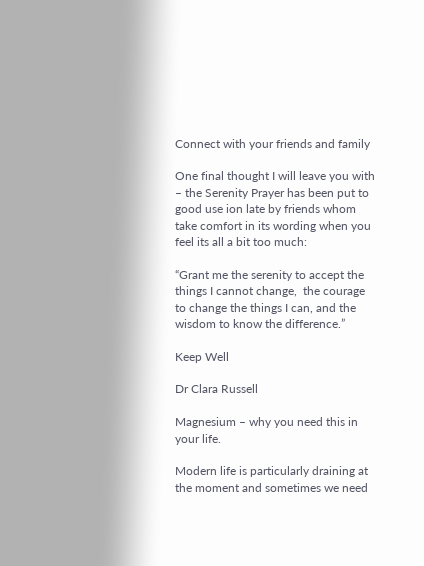Connect with your friends and family

One final thought I will leave you with – the Serenity Prayer has been put to good use ion late by friends whom take comfort in its wording when you feel its all a bit too much:

“Grant me the serenity to accept the things I cannot change,  the courage to change the things I can, and the wisdom to know the difference.”

Keep Well

Dr Clara Russell

Magnesium – why you need this in your life.

Modern life is particularly draining at the moment and sometimes we need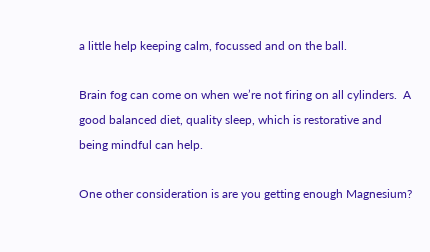a little help keeping calm, focussed and on the ball.

Brain fog can come on when we’re not firing on all cylinders.  A good balanced diet, quality sleep, which is restorative and being mindful can help.

One other consideration is are you getting enough Magnesium?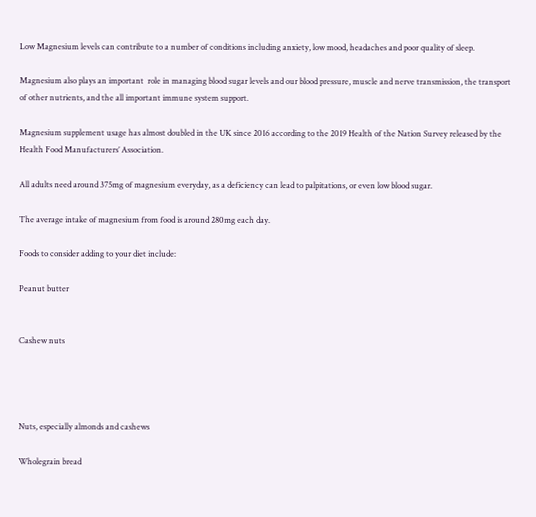Low Magnesium levels can contribute to a number of conditions including anxiety, low mood, headaches and poor quality of sleep.

Magnesium also plays an important  role in managing blood sugar levels and our blood pressure, muscle and nerve transmission, the transport of other nutrients, and the all important immune system support.

Magnesium supplement usage has almost doubled in the UK since 2016 according to the 2019 Health of the Nation Survey released by the Health Food Manufacturers’ Association.

All adults need around 375mg of magnesium everyday, as a deficiency can lead to palpitations, or even low blood sugar.

The average intake of magnesium from food is around 280mg each day.

Foods to consider adding to your diet include:

Peanut butter


Cashew nuts




Nuts, especially almonds and cashews

Wholegrain bread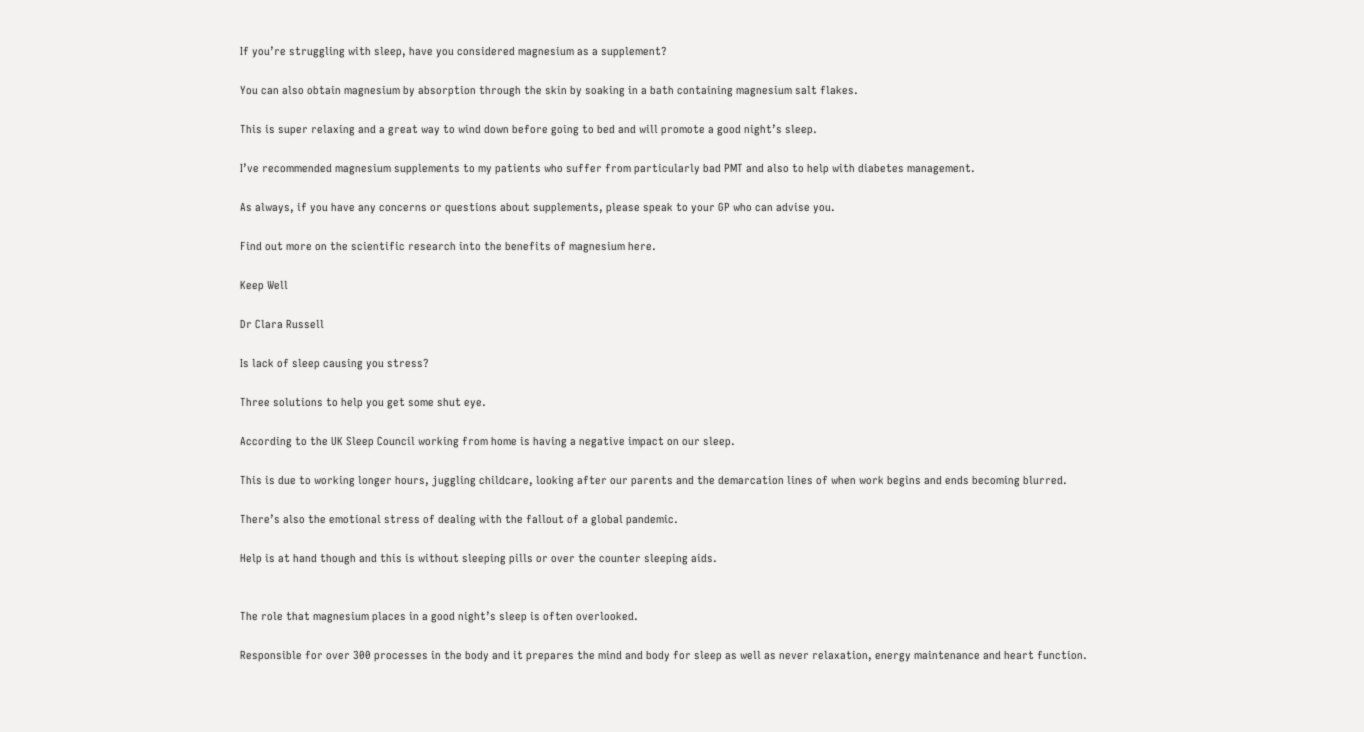If you’re struggling with sleep, have you considered magnesium as a supplement?

You can also obtain magnesium by absorption through the skin by soaking in a bath containing magnesium salt flakes.

This is super relaxing and a great way to wind down before going to bed and will promote a good night’s sleep.

I’ve recommended magnesium supplements to my patients who suffer from particularly bad PMT and also to help with diabetes management.

As always, if you have any concerns or questions about supplements, please speak to your GP who can advise you.

Find out more on the scientific research into the benefits of magnesium here.

Keep Well

Dr Clara Russell

Is lack of sleep causing you stress?

Three solutions to help you get some shut eye.

According to the UK Sleep Council working from home is having a negative impact on our sleep.

This is due to working longer hours, juggling childcare, looking after our parents and the demarcation lines of when work begins and ends becoming blurred.

There’s also the emotional stress of dealing with the fallout of a global pandemic.

Help is at hand though and this is without sleeping pills or over the counter sleeping aids.


The role that magnesium places in a good night’s sleep is often overlooked.

Responsible for over 300 processes in the body and it prepares the mind and body for sleep as well as never relaxation, energy maintenance and heart function.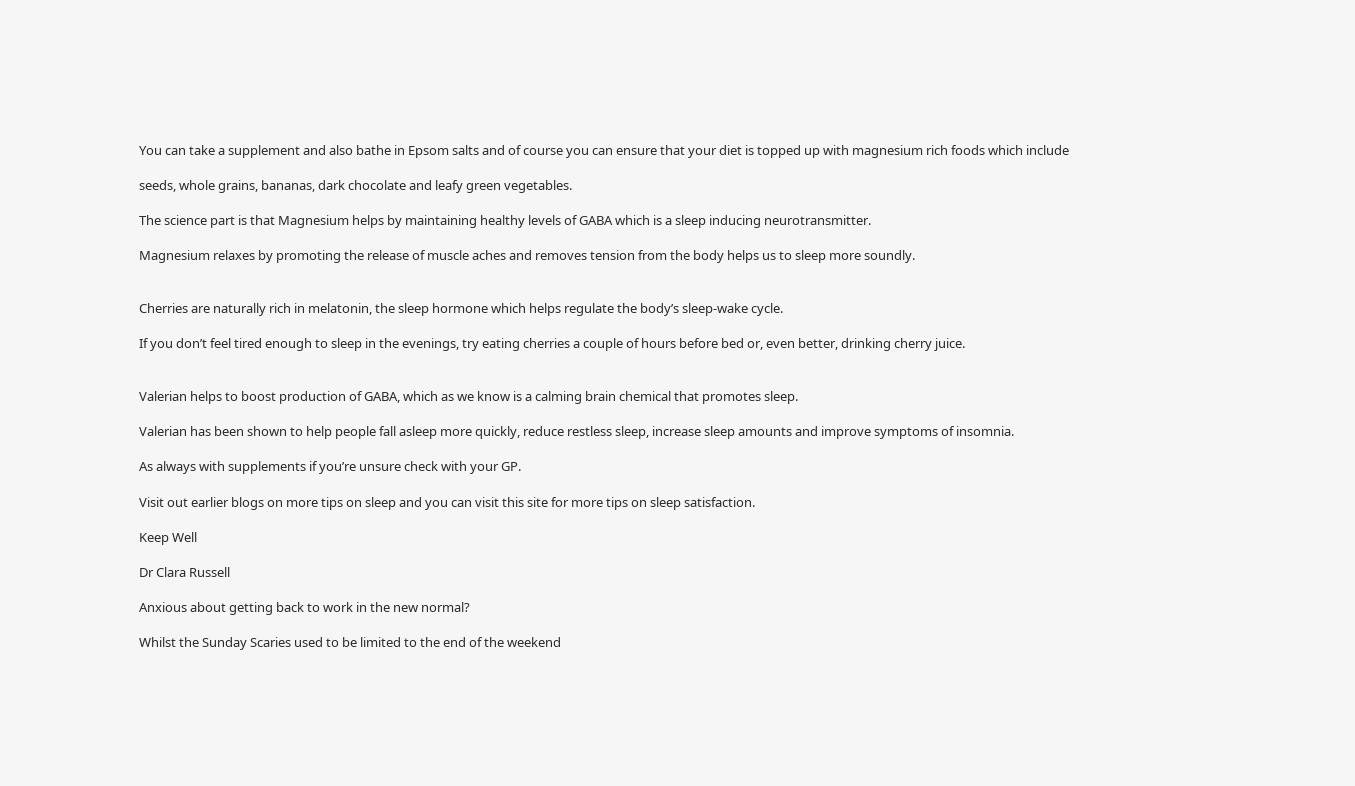You can take a supplement and also bathe in Epsom salts and of course you can ensure that your diet is topped up with magnesium rich foods which include

seeds, whole grains, bananas, dark chocolate and leafy green vegetables.

The science part is that Magnesium helps by maintaining healthy levels of GABA which is a sleep inducing neurotransmitter.

Magnesium relaxes by promoting the release of muscle aches and removes tension from the body helps us to sleep more soundly.


Cherries are naturally rich in melatonin, the sleep hormone which helps regulate the body’s sleep-wake cycle.

If you don’t feel tired enough to sleep in the evenings, try eating cherries a couple of hours before bed or, even better, drinking cherry juice.


Valerian helps to boost production of GABA, which as we know is a calming brain chemical that promotes sleep.

Valerian has been shown to help people fall asleep more quickly, reduce restless sleep, increase sleep amounts and improve symptoms of insomnia.

As always with supplements if you’re unsure check with your GP.

Visit out earlier blogs on more tips on sleep and you can visit this site for more tips on sleep satisfaction.

Keep Well

Dr Clara Russell

Anxious about getting back to work in the new normal?

Whilst the Sunday Scaries used to be limited to the end of the weekend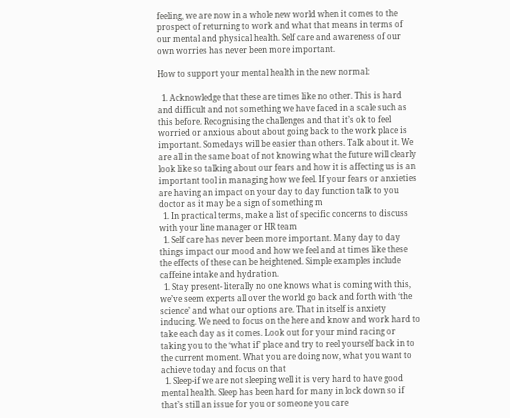feeling, we are now in a whole new world when it comes to the prospect of returning to work and what that means in terms of our mental and physical health. Self care and awareness of our own worries has never been more important.

How to support your mental health in the new normal:

  1. Acknowledge that these are times like no other. This is hard and difficult and not something we have faced in a scale such as this before. Recognising the challenges and that it’s ok to feel worried or anxious about about going back to the work place is important. Somedays will be easier than others. Talk about it. We are all in the same boat of not knowing what the future will clearly look like so talking about our fears and how it is affecting us is an important tool in managing how we feel. If your fears or anxieties are having an impact on your day to day function talk to you doctor as it may be a sign of something m
  1. In practical terms, make a list of specific concerns to discuss with your line manager or HR team
  1. Self care has never been more important. Many day to day things impact our mood and how we feel and at times like these the effects of these can be heightened. Simple examples include caffeine intake and hydration.
  1. Stay present- literally no one knows what is coming with this, we’ve seem experts all over the world go back and forth with ‘the science’ and what our options are. That in itself is anxiety inducing. We need to focus on the here and know and work hard to take each day as it comes. Look out for your mind racing or taking you to the ‘what if’ place and try to reel yourself back in to the current moment. What you are doing now, what you want to achieve today and focus on that
  1. Sleep-if we are not sleeping well it is very hard to have good mental health. Sleep has been hard for many in lock down so if that’s still an issue for you or someone you care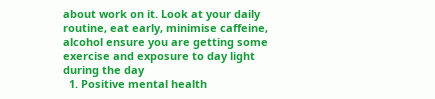about work on it. Look at your daily routine, eat early, minimise caffeine, alcohol ensure you are getting some exercise and exposure to day light during the day
  1. Positive mental health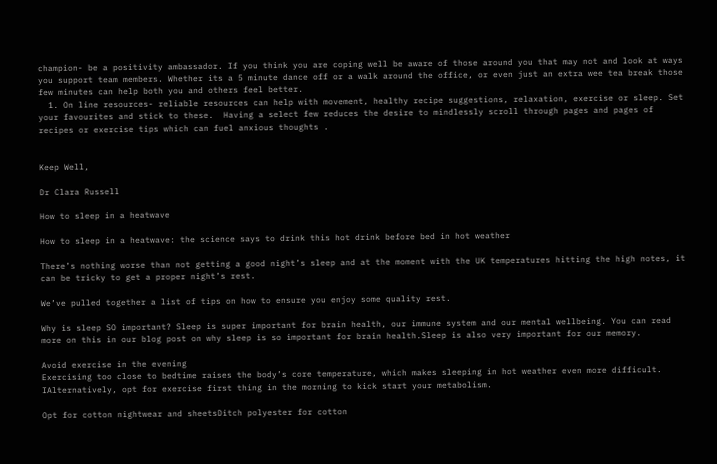champion- be a positivity ambassador. If you think you are coping well be aware of those around you that may not and look at ways you support team members. Whether its a 5 minute dance off or a walk around the office, or even just an extra wee tea break those few minutes can help both you and others feel better.
  1. On line resources- reliable resources can help with movement, healthy recipe suggestions, relaxation, exercise or sleep. Set your favourites and stick to these.  Having a select few reduces the desire to mindlessly scroll through pages and pages of recipes or exercise tips which can fuel anxious thoughts .


Keep Well,

Dr Clara Russell

How to sleep in a heatwave

How to sleep in a heatwave: the science says to drink this hot drink before bed in hot weather

There’s nothing worse than not getting a good night’s sleep and at the moment with the UK temperatures hitting the high notes, it can be tricky to get a proper night’s rest.

We’ve pulled together a list of tips on how to ensure you enjoy some quality rest.

Why is sleep SO important? Sleep is super important for brain health, our immune system and our mental wellbeing. You can read more on this in our blog post on why sleep is so important for brain health.Sleep is also very important for our memory.

Avoid exercise in the evening
Exercising too close to bedtime raises the body’s core temperature, which makes sleeping in hot weather even more difficult. IAlternatively, opt for exercise first thing in the morning to kick start your metabolism.

Opt for cotton nightwear and sheetsDitch polyester for cotton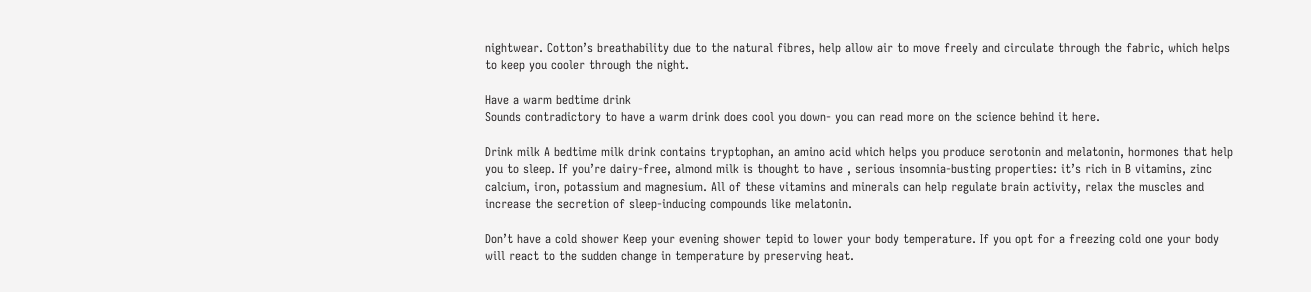nightwear. Cotton’s breathability due to the natural fibres, help allow air to move freely and circulate through the fabric, which helps to keep you cooler through the night.

Have a warm bedtime drink
Sounds contradictory to have a warm drink does cool you down- you can read more on the science behind it here.

Drink milk A bedtime milk drink contains tryptophan, an amino acid which helps you produce serotonin and melatonin, hormones that help you to sleep. If you’re dairy-free, almond milk is thought to have , serious insomnia-busting properties: it’s rich in B vitamins, zinc calcium, iron, potassium and magnesium. All of these vitamins and minerals can help regulate brain activity, relax the muscles and increase the secretion of sleep-inducing compounds like melatonin.

Don’t have a cold shower Keep your evening shower tepid to lower your body temperature. If you opt for a freezing cold one your body will react to the sudden change in temperature by preserving heat.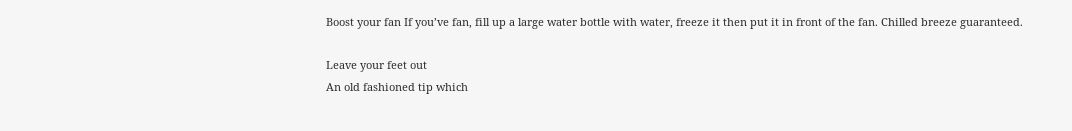Boost your fan If you’ve fan, fill up a large water bottle with water, freeze it then put it in front of the fan. Chilled breeze guaranteed.

Leave your feet out
An old fashioned tip which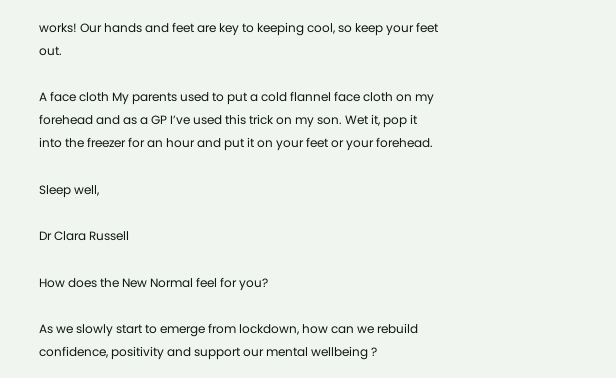works! Our hands and feet are key to keeping cool, so keep your feet out.

A face cloth My parents used to put a cold flannel face cloth on my forehead and as a GP I’ve used this trick on my son. Wet it, pop it into the freezer for an hour and put it on your feet or your forehead.

Sleep well,

Dr Clara Russell

How does the New Normal feel for you?

As we slowly start to emerge from lockdown, how can we rebuild confidence, positivity and support our mental wellbeing ?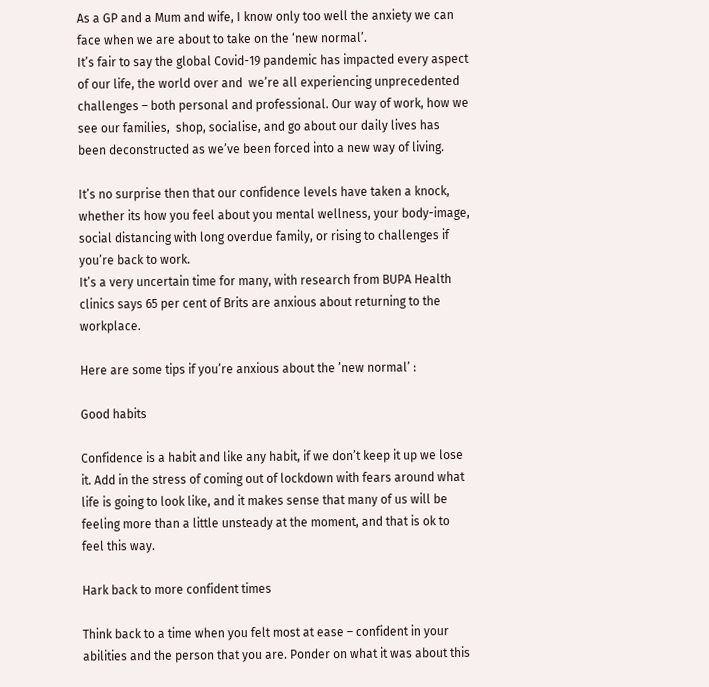As a GP and a Mum and wife, I know only too well the anxiety we can face when we are about to take on the ‘new normal’.
It’s fair to say the global Covid-19 pandemic has impacted every aspect of our life, the world over and  we’re all experiencing unprecedented challenges – both personal and professional. Our way of work, how we see our families,  shop, socialise, and go about our daily lives has been deconstructed as we’ve been forced into a new way of living.

It’s no surprise then that our confidence levels have taken a knock, whether its how you feel about you mental wellness, your body-image, social distancing with long overdue family, or rising to challenges if you’re back to work.
It’s a very uncertain time for many, with research from BUPA Health clinics says 65 per cent of Brits are anxious about returning to the workplace.

Here are some tips if you’re anxious about the ’new normal’ :

Good habits

Confidence is a habit and like any habit, if we don’t keep it up we lose it. Add in the stress of coming out of lockdown with fears around what life is going to look like, and it makes sense that many of us will be feeling more than a little unsteady at the moment, and that is ok to feel this way.

Hark back to more confident times

Think back to a time when you felt most at ease – confident in your abilities and the person that you are. Ponder on what it was about this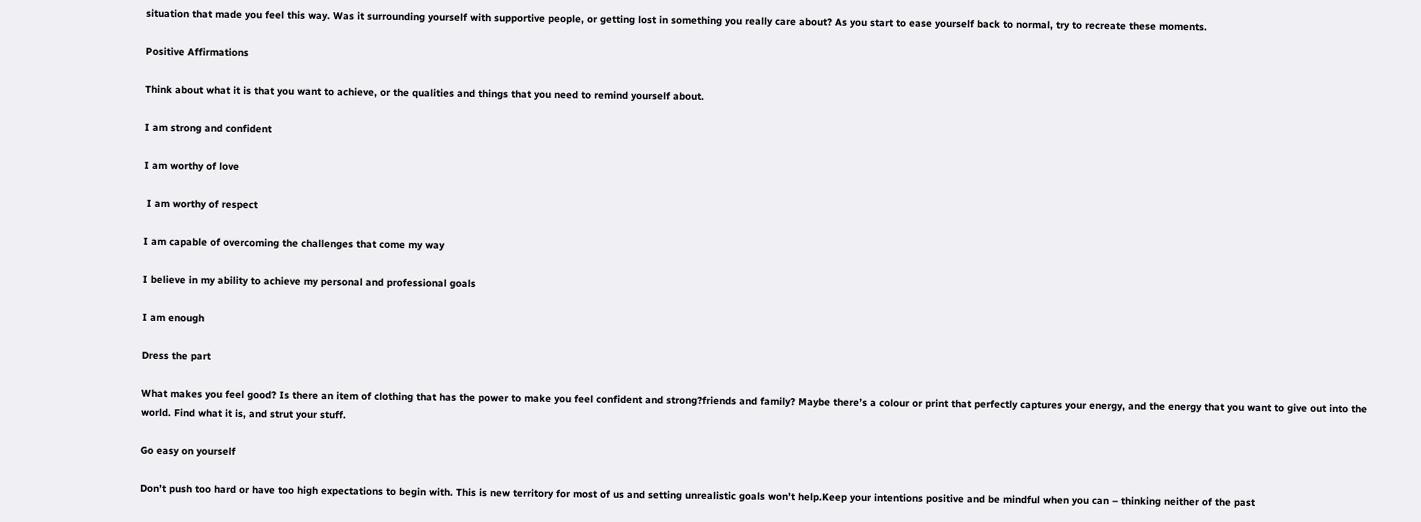situation that made you feel this way. Was it surrounding yourself with supportive people, or getting lost in something you really care about? As you start to ease yourself back to normal, try to recreate these moments.

Positive Affirmations

Think about what it is that you want to achieve, or the qualities and things that you need to remind yourself about.

I am strong and confident

I am worthy of love

 I am worthy of respect

I am capable of overcoming the challenges that come my way

I believe in my ability to achieve my personal and professional goals

I am enough

Dress the part

What makes you feel good? Is there an item of clothing that has the power to make you feel confident and strong?friends and family? Maybe there’s a colour or print that perfectly captures your energy, and the energy that you want to give out into the world. Find what it is, and strut your stuff.

Go easy on yourself

Don’t push too hard or have too high expectations to begin with. This is new territory for most of us and setting unrealistic goals won’t help.Keep your intentions positive and be mindful when you can – thinking neither of the past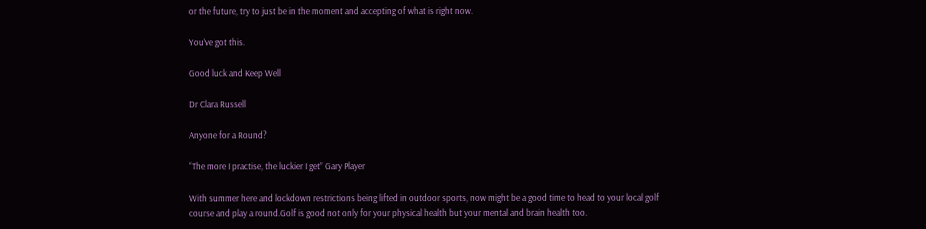or the future, try to just be in the moment and accepting of what is right now.

You’ve got this.

Good luck and Keep Well

Dr Clara Russell

Anyone for a Round?

“The more I practise, the luckier I get” Gary Player

With summer here and lockdown restrictions being lifted in outdoor sports, now might be a good time to head to your local golf course and play a round.Golf is good not only for your physical health but your mental and brain health too.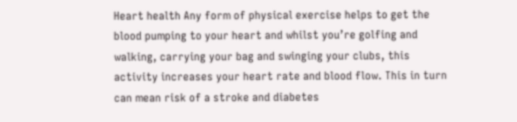Heart health Any form of physical exercise helps to get the blood pumping to your heart and whilst you’re golfing and walking, carrying your bag and swinging your clubs, this activity increases your heart rate and blood flow. This in turn can mean risk of a stroke and diabetes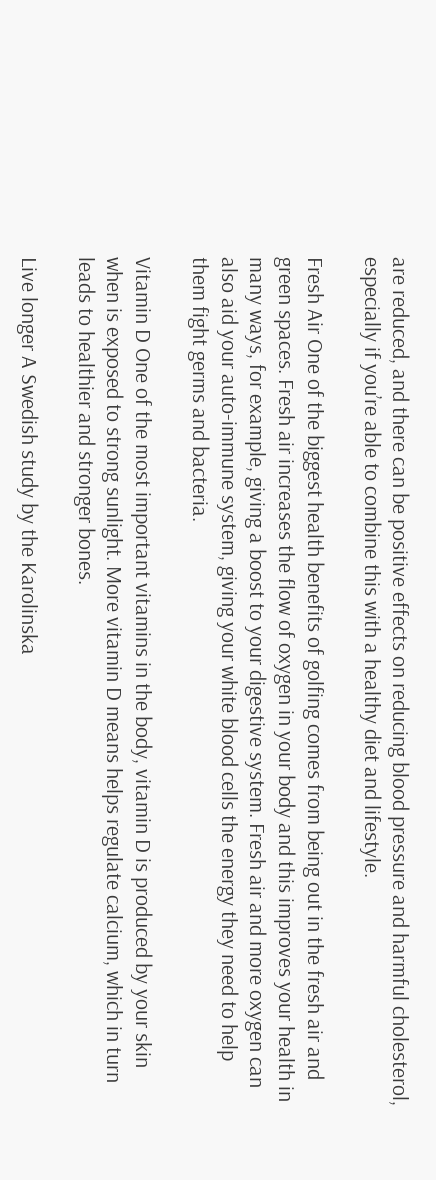are reduced, and there can be positive effects on reducing blood pressure and harmful cholesterol, especially if you’re able to combine this with a healthy diet and lifestyle.

Fresh Air One of the biggest health benefits of golfing comes from being out in the fresh air and green spaces. Fresh air increases the flow of oxygen in your body and this improves your health in many ways, for example, giving a boost to your digestive system. Fresh air and more oxygen can also aid your auto-immune system, giving your white blood cells the energy they need to help them fight germs and bacteria.

Vitamin D One of the most important vitamins in the body, vitamin D is produced by your skin when is exposed to strong sunlight. More vitamin D means helps regulate calcium, which in turn leads to healthier and stronger bones.

Live longer A Swedish study by the Karolinska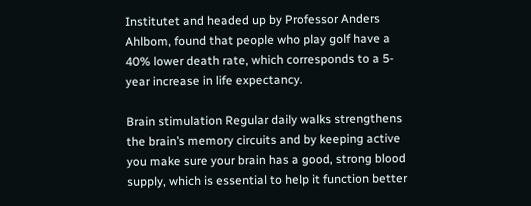Institutet and headed up by Professor Anders Ahlbom, found that people who play golf have a 40% lower death rate, which corresponds to a 5-year increase in life expectancy.

Brain stimulation Regular daily walks strengthens the brain’s memory circuits and by keeping active you make sure your brain has a good, strong blood supply, which is essential to help it function better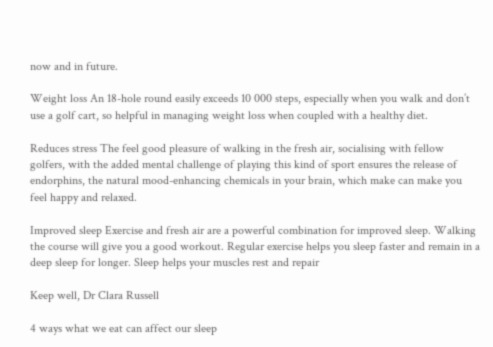now and in future.

Weight loss An 18-hole round easily exceeds 10 000 steps, especially when you walk and don’t use a golf cart, so helpful in managing weight loss when coupled with a healthy diet.

Reduces stress The feel good pleasure of walking in the fresh air, socialising with fellow golfers, with the added mental challenge of playing this kind of sport ensures the release of endorphins, the natural mood-enhancing chemicals in your brain, which make can make you feel happy and relaxed.

Improved sleep Exercise and fresh air are a powerful combination for improved sleep. Walking the course will give you a good workout. Regular exercise helps you sleep faster and remain in a deep sleep for longer. Sleep helps your muscles rest and repair

Keep well, Dr Clara Russell

4 ways what we eat can affect our sleep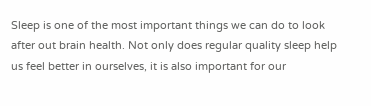Sleep is one of the most important things we can do to look after out brain health. Not only does regular quality sleep help us feel better in ourselves, it is also important for our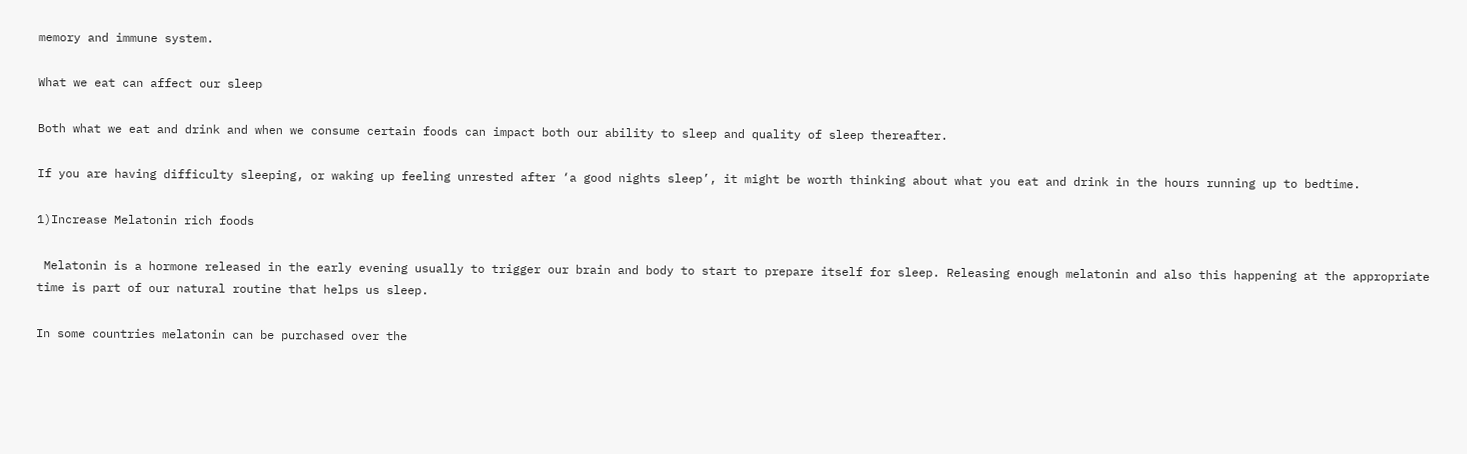memory and immune system.

What we eat can affect our sleep

Both what we eat and drink and when we consume certain foods can impact both our ability to sleep and quality of sleep thereafter.

If you are having difficulty sleeping, or waking up feeling unrested after ‘a good nights sleep’, it might be worth thinking about what you eat and drink in the hours running up to bedtime.

1)Increase Melatonin rich foods

 Melatonin is a hormone released in the early evening usually to trigger our brain and body to start to prepare itself for sleep. Releasing enough melatonin and also this happening at the appropriate time is part of our natural routine that helps us sleep.

In some countries melatonin can be purchased over the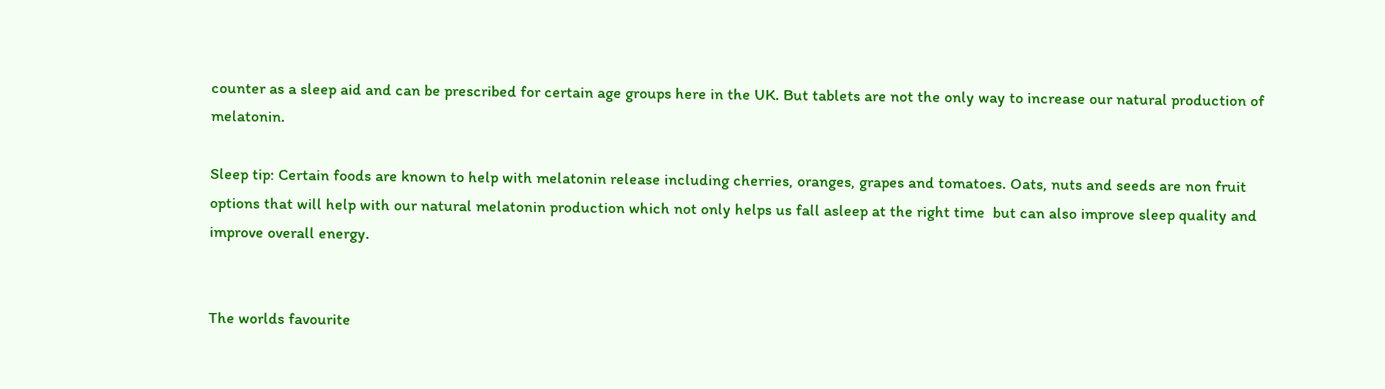counter as a sleep aid and can be prescribed for certain age groups here in the UK. But tablets are not the only way to increase our natural production of melatonin.

Sleep tip: Certain foods are known to help with melatonin release including cherries, oranges, grapes and tomatoes. Oats, nuts and seeds are non fruit options that will help with our natural melatonin production which not only helps us fall asleep at the right time  but can also improve sleep quality and improve overall energy.


The worlds favourite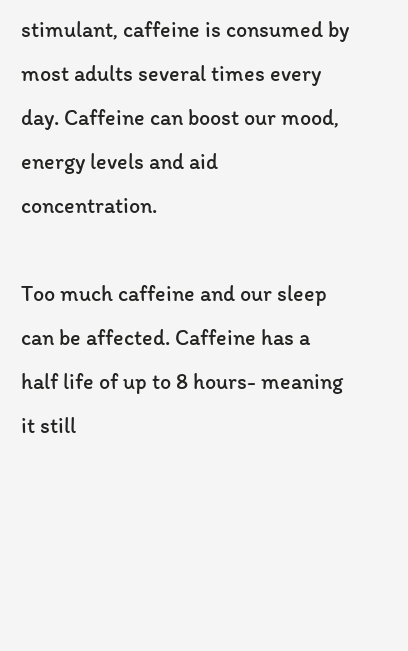stimulant, caffeine is consumed by most adults several times every day. Caffeine can boost our mood, energy levels and aid concentration.

Too much caffeine and our sleep can be affected. Caffeine has a half life of up to 8 hours- meaning it still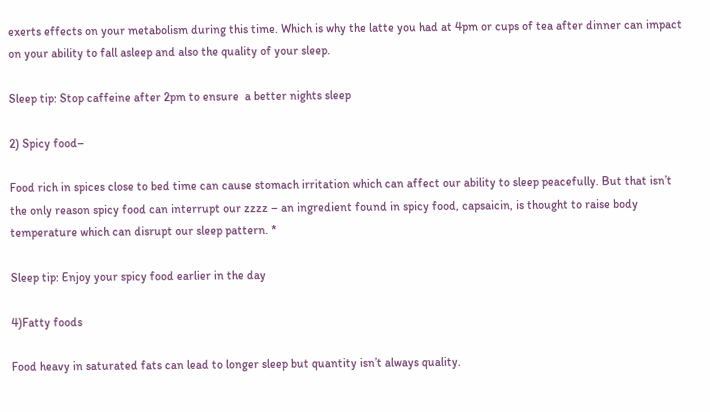exerts effects on your metabolism during this time. Which is why the latte you had at 4pm or cups of tea after dinner can impact on your ability to fall asleep and also the quality of your sleep.

Sleep tip: Stop caffeine after 2pm to ensure  a better nights sleep

2) Spicy food–

Food rich in spices close to bed time can cause stomach irritation which can affect our ability to sleep peacefully. But that isn’t the only reason spicy food can interrupt our zzzz – an ingredient found in spicy food, capsaicin, is thought to raise body temperature which can disrupt our sleep pattern. *

Sleep tip: Enjoy your spicy food earlier in the day

4)Fatty foods

Food heavy in saturated fats can lead to longer sleep but quantity isn’t always quality.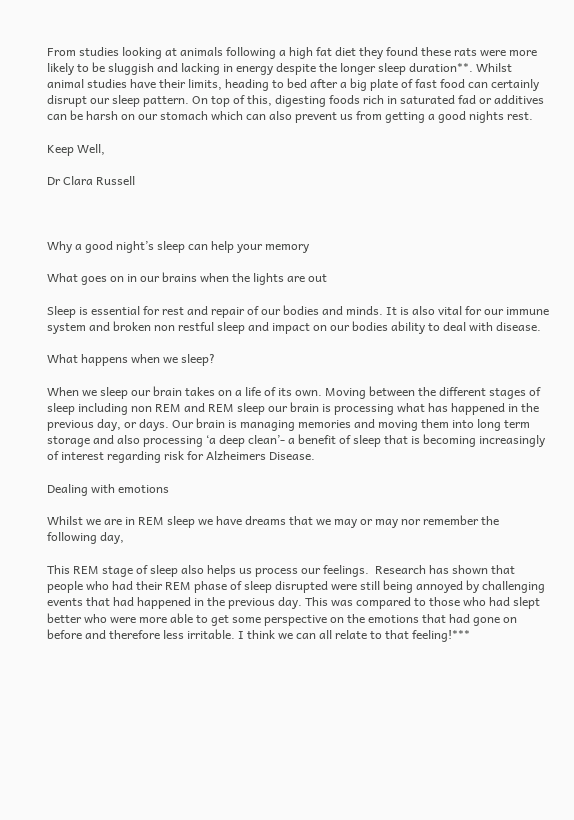From studies looking at animals following a high fat diet they found these rats were more likely to be sluggish and lacking in energy despite the longer sleep duration**. Whilst animal studies have their limits, heading to bed after a big plate of fast food can certainly disrupt our sleep pattern. On top of this, digesting foods rich in saturated fad or additives can be harsh on our stomach which can also prevent us from getting a good nights rest.

Keep Well,

Dr Clara Russell



Why a good night’s sleep can help your memory

What goes on in our brains when the lights are out

Sleep is essential for rest and repair of our bodies and minds. It is also vital for our immune system and broken non restful sleep and impact on our bodies ability to deal with disease.

What happens when we sleep?

When we sleep our brain takes on a life of its own. Moving between the different stages of sleep including non REM and REM sleep our brain is processing what has happened in the previous day, or days. Our brain is managing memories and moving them into long term storage and also processing ‘a deep clean’- a benefit of sleep that is becoming increasingly of interest regarding risk for Alzheimers Disease.

Dealing with emotions

Whilst we are in REM sleep we have dreams that we may or may nor remember the following day,

This REM stage of sleep also helps us process our feelings.  Research has shown that people who had their REM phase of sleep disrupted were still being annoyed by challenging events that had happened in the previous day. This was compared to those who had slept better who were more able to get some perspective on the emotions that had gone on before and therefore less irritable. I think we can all relate to that feeling!***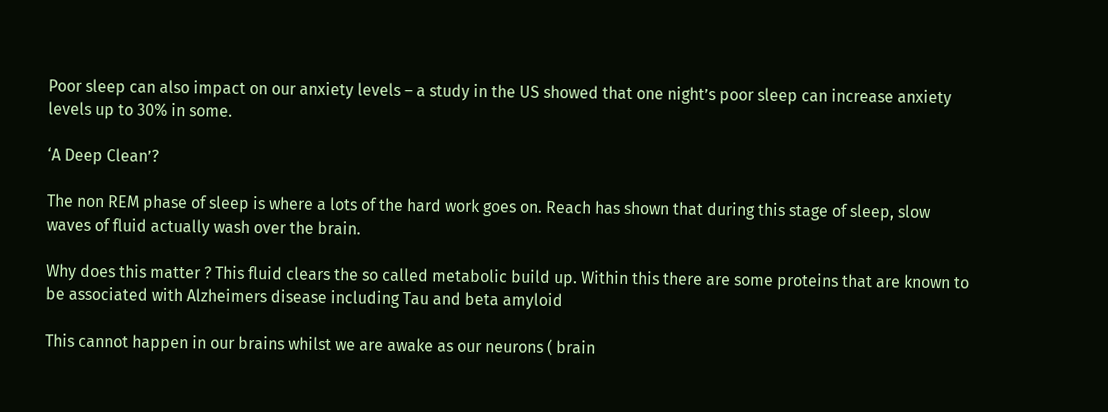Poor sleep can also impact on our anxiety levels – a study in the US showed that one night’s poor sleep can increase anxiety levels up to 30% in some.

‘A Deep Clean’?

The non REM phase of sleep is where a lots of the hard work goes on. Reach has shown that during this stage of sleep, slow waves of fluid actually wash over the brain.

Why does this matter ? This fluid clears the so called metabolic build up. Within this there are some proteins that are known to be associated with Alzheimers disease including Tau and beta amyloid

This cannot happen in our brains whilst we are awake as our neurons ( brain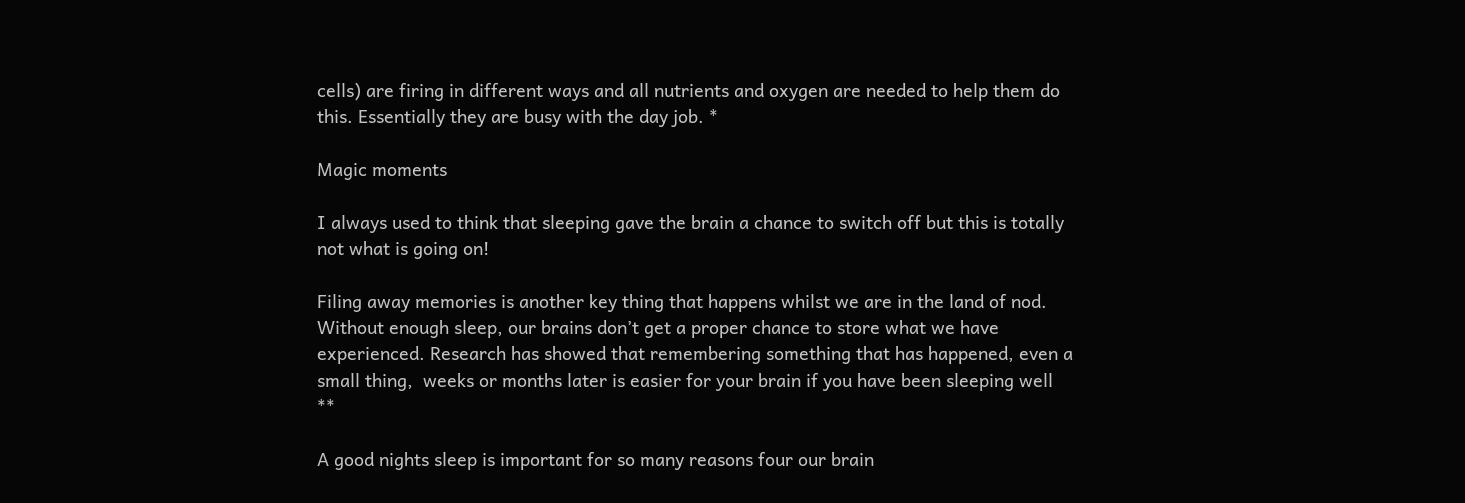cells) are firing in different ways and all nutrients and oxygen are needed to help them do this. Essentially they are busy with the day job. *

Magic moments

I always used to think that sleeping gave the brain a chance to switch off but this is totally not what is going on!

Filing away memories is another key thing that happens whilst we are in the land of nod. Without enough sleep, our brains don’t get a proper chance to store what we have experienced. Research has showed that remembering something that has happened, even a small thing,  weeks or months later is easier for your brain if you have been sleeping well **

A good nights sleep is important for so many reasons four our brain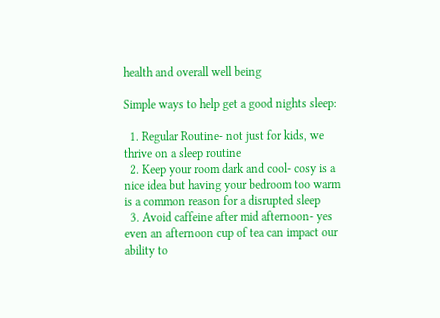health and overall well being

Simple ways to help get a good nights sleep:

  1. Regular Routine- not just for kids, we thrive on a sleep routine
  2. Keep your room dark and cool- cosy is a nice idea but having your bedroom too warm is a common reason for a disrupted sleep
  3. Avoid caffeine after mid afternoon- yes even an afternoon cup of tea can impact our ability to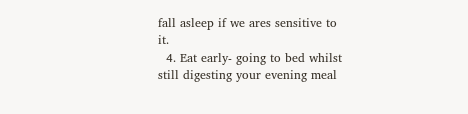fall asleep if we ares sensitive to it.
  4. Eat early- going to bed whilst still digesting your evening meal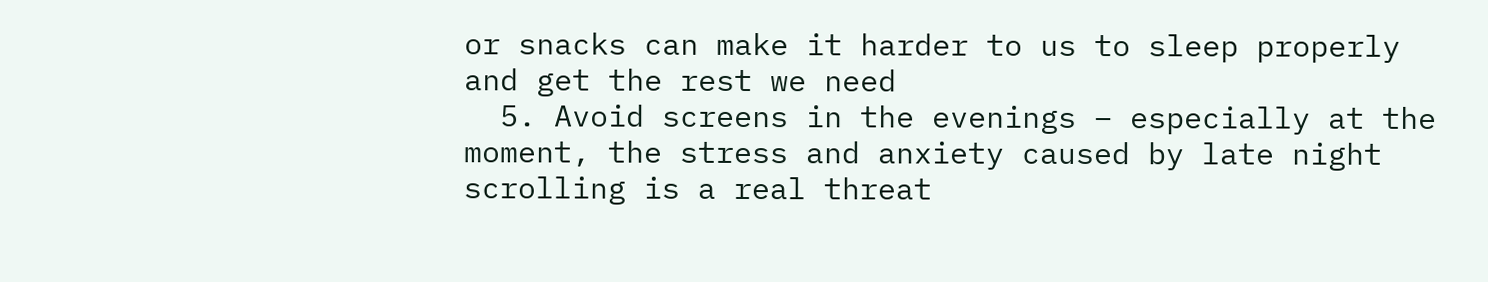or snacks can make it harder to us to sleep properly and get the rest we need
  5. Avoid screens in the evenings – especially at the moment, the stress and anxiety caused by late night scrolling is a real threat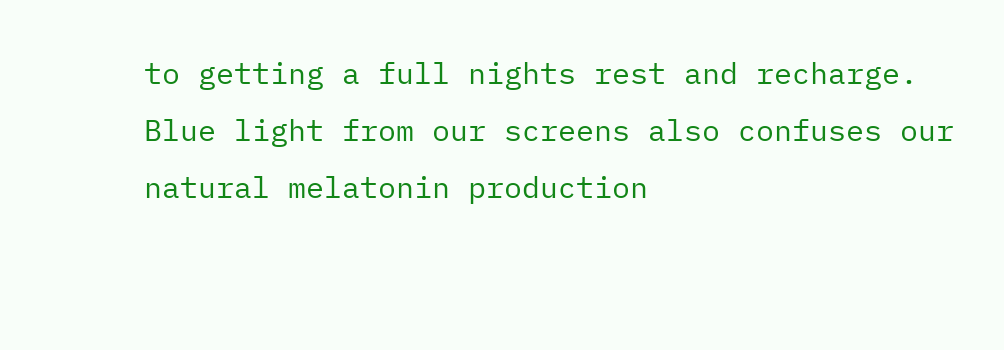to getting a full nights rest and recharge. Blue light from our screens also confuses our natural melatonin production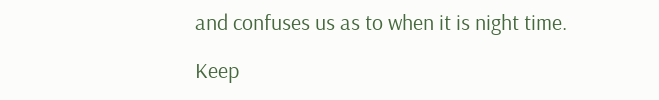and confuses us as to when it is night time.

Keep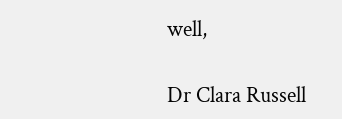well,

Dr Clara Russell